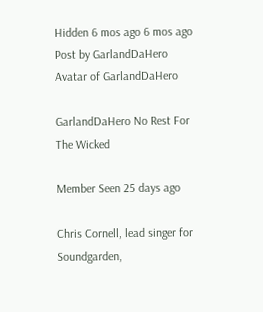Hidden 6 mos ago 6 mos ago Post by GarlandDaHero
Avatar of GarlandDaHero

GarlandDaHero No Rest For The Wicked

Member Seen 25 days ago

Chris Cornell, lead singer for Soundgarden,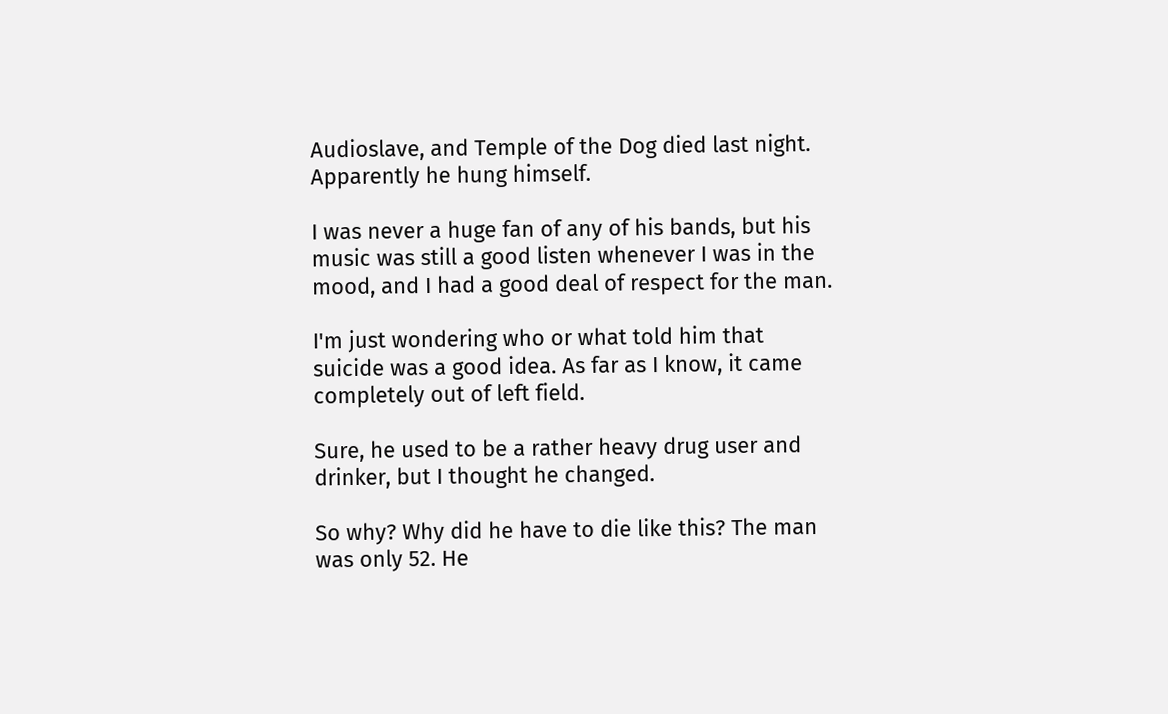Audioslave, and Temple of the Dog died last night. Apparently he hung himself.

I was never a huge fan of any of his bands, but his music was still a good listen whenever I was in the mood, and I had a good deal of respect for the man.

I'm just wondering who or what told him that suicide was a good idea. As far as I know, it came completely out of left field.

Sure, he used to be a rather heavy drug user and drinker, but I thought he changed.

So why? Why did he have to die like this? The man was only 52. He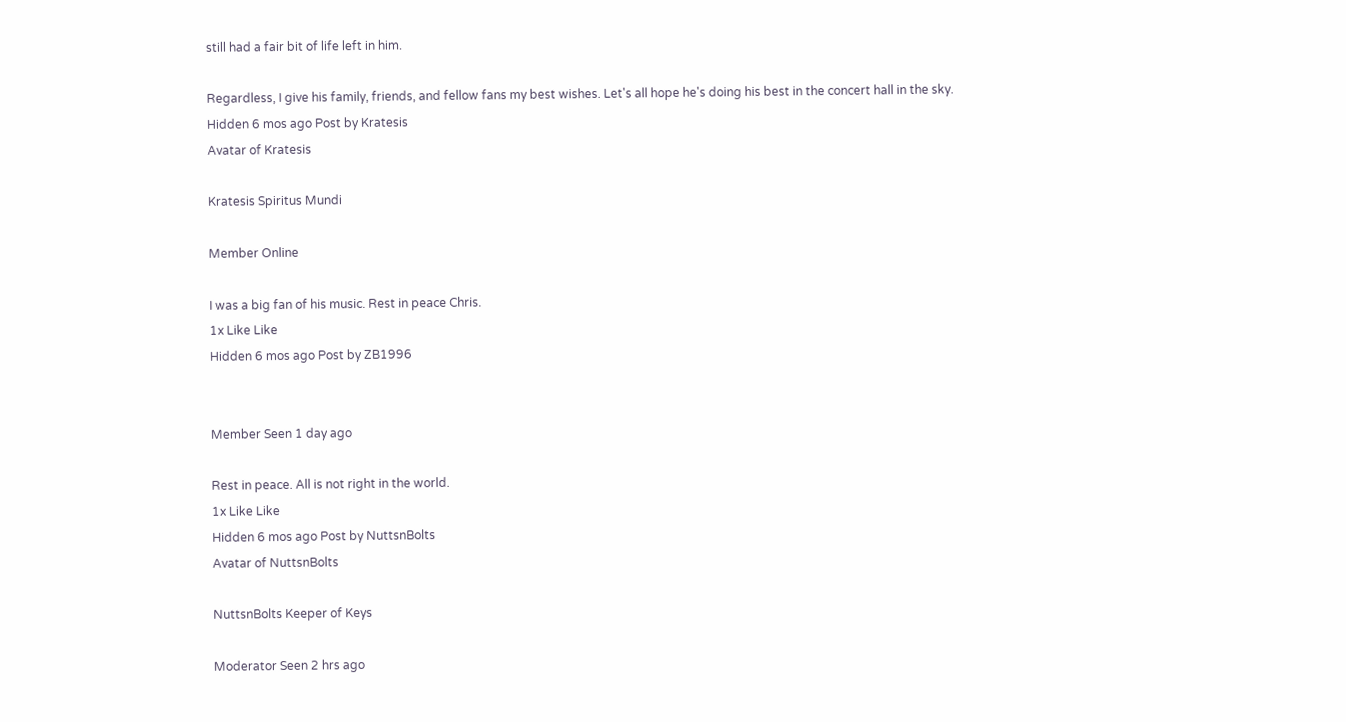still had a fair bit of life left in him.

Regardless, I give his family, friends, and fellow fans my best wishes. Let's all hope he's doing his best in the concert hall in the sky.
Hidden 6 mos ago Post by Kratesis
Avatar of Kratesis

Kratesis Spiritus Mundi

Member Online

I was a big fan of his music. Rest in peace Chris.
1x Like Like
Hidden 6 mos ago Post by ZB1996


Member Seen 1 day ago

Rest in peace. All is not right in the world.
1x Like Like
Hidden 6 mos ago Post by NuttsnBolts
Avatar of NuttsnBolts

NuttsnBolts Keeper of Keys

Moderator Seen 2 hrs ago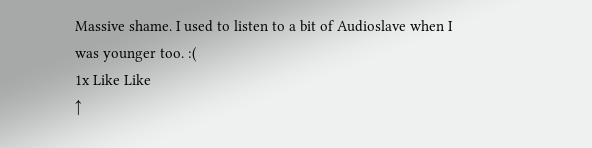Massive shame. I used to listen to a bit of Audioslave when I was younger too. :(
1x Like Like
↑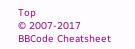Top
© 2007-2017
BBCode Cheatsheet